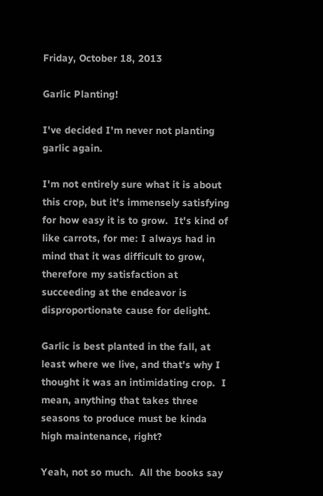Friday, October 18, 2013

Garlic Planting!

I've decided I'm never not planting garlic again.

I'm not entirely sure what it is about this crop, but it's immensely satisfying for how easy it is to grow.  It's kind of like carrots, for me: I always had in mind that it was difficult to grow, therefore my satisfaction at succeeding at the endeavor is disproportionate cause for delight.

Garlic is best planted in the fall, at least where we live, and that's why I thought it was an intimidating crop.  I mean, anything that takes three seasons to produce must be kinda high maintenance, right?

Yeah, not so much.  All the books say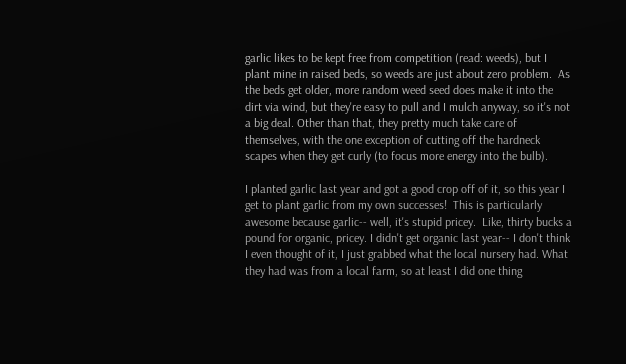garlic likes to be kept free from competition (read: weeds), but I plant mine in raised beds, so weeds are just about zero problem.  As the beds get older, more random weed seed does make it into the dirt via wind, but they're easy to pull and I mulch anyway, so it's not a big deal. Other than that, they pretty much take care of themselves, with the one exception of cutting off the hardneck scapes when they get curly (to focus more energy into the bulb).

I planted garlic last year and got a good crop off of it, so this year I get to plant garlic from my own successes!  This is particularly awesome because garlic-- well, it's stupid pricey.  Like, thirty bucks a pound for organic, pricey. I didn't get organic last year-- I don't think I even thought of it, I just grabbed what the local nursery had. What they had was from a local farm, so at least I did one thing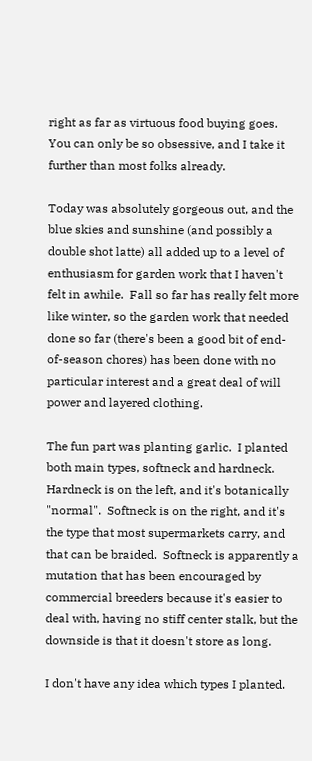right as far as virtuous food buying goes. You can only be so obsessive, and I take it further than most folks already.

Today was absolutely gorgeous out, and the blue skies and sunshine (and possibly a double shot latte) all added up to a level of enthusiasm for garden work that I haven't felt in awhile.  Fall so far has really felt more like winter, so the garden work that needed done so far (there's been a good bit of end-of-season chores) has been done with no particular interest and a great deal of will power and layered clothing.

The fun part was planting garlic.  I planted both main types, softneck and hardneck.  Hardneck is on the left, and it's botanically "normal".  Softneck is on the right, and it's the type that most supermarkets carry, and that can be braided.  Softneck is apparently a mutation that has been encouraged by commercial breeders because it's easier to deal with, having no stiff center stalk, but the downside is that it doesn't store as long.

I don't have any idea which types I planted.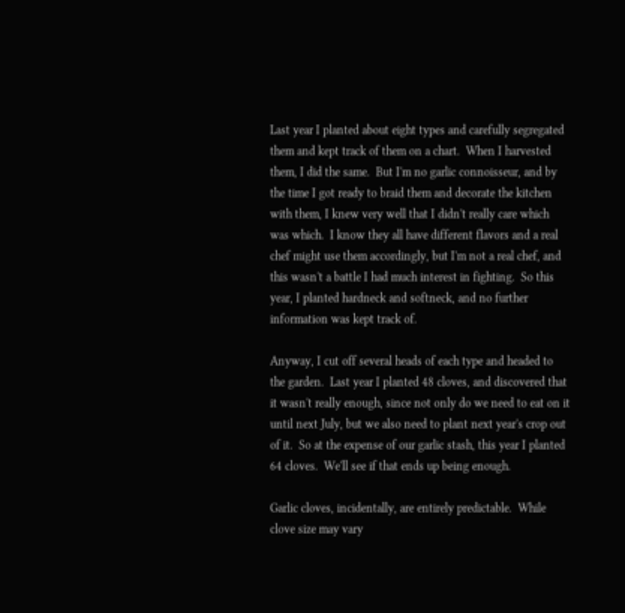Last year I planted about eight types and carefully segregated them and kept track of them on a chart.  When I harvested them, I did the same.  But I'm no garlic connoisseur, and by the time I got ready to braid them and decorate the kitchen with them, I knew very well that I didn't really care which was which.  I know they all have different flavors and a real chef might use them accordingly, but I'm not a real chef, and this wasn't a battle I had much interest in fighting.  So this year, I planted hardneck and softneck, and no further information was kept track of.

Anyway, I cut off several heads of each type and headed to the garden.  Last year I planted 48 cloves, and discovered that it wasn't really enough, since not only do we need to eat on it until next July, but we also need to plant next year's crop out of it.  So at the expense of our garlic stash, this year I planted 64 cloves.  We'll see if that ends up being enough.

Garlic cloves, incidentally, are entirely predictable.  While clove size may vary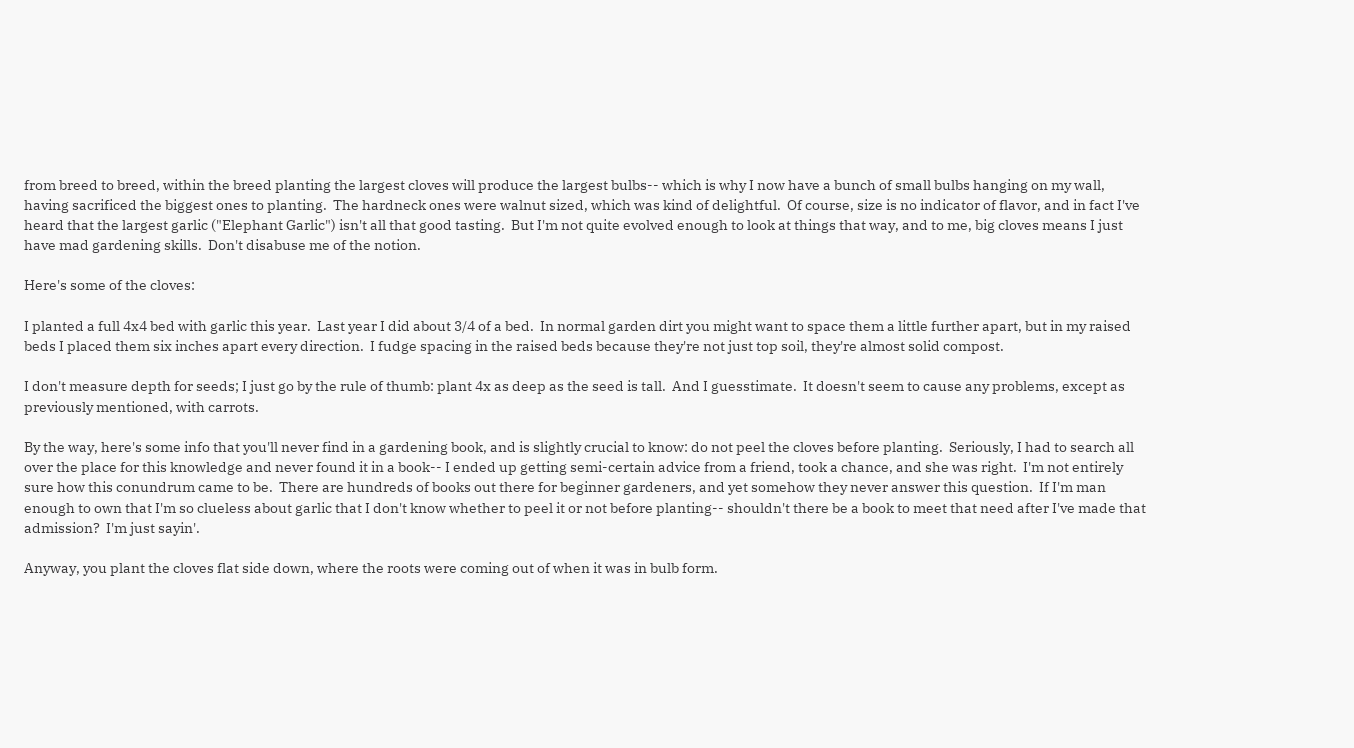from breed to breed, within the breed planting the largest cloves will produce the largest bulbs-- which is why I now have a bunch of small bulbs hanging on my wall, having sacrificed the biggest ones to planting.  The hardneck ones were walnut sized, which was kind of delightful.  Of course, size is no indicator of flavor, and in fact I've heard that the largest garlic ("Elephant Garlic") isn't all that good tasting.  But I'm not quite evolved enough to look at things that way, and to me, big cloves means I just have mad gardening skills.  Don't disabuse me of the notion.

Here's some of the cloves:

I planted a full 4x4 bed with garlic this year.  Last year I did about 3/4 of a bed.  In normal garden dirt you might want to space them a little further apart, but in my raised beds I placed them six inches apart every direction.  I fudge spacing in the raised beds because they're not just top soil, they're almost solid compost.

I don't measure depth for seeds; I just go by the rule of thumb: plant 4x as deep as the seed is tall.  And I guesstimate.  It doesn't seem to cause any problems, except as previously mentioned, with carrots.

By the way, here's some info that you'll never find in a gardening book, and is slightly crucial to know: do not peel the cloves before planting.  Seriously, I had to search all over the place for this knowledge and never found it in a book-- I ended up getting semi-certain advice from a friend, took a chance, and she was right.  I'm not entirely sure how this conundrum came to be.  There are hundreds of books out there for beginner gardeners, and yet somehow they never answer this question.  If I'm man enough to own that I'm so clueless about garlic that I don't know whether to peel it or not before planting-- shouldn't there be a book to meet that need after I've made that admission?  I'm just sayin'.

Anyway, you plant the cloves flat side down, where the roots were coming out of when it was in bulb form.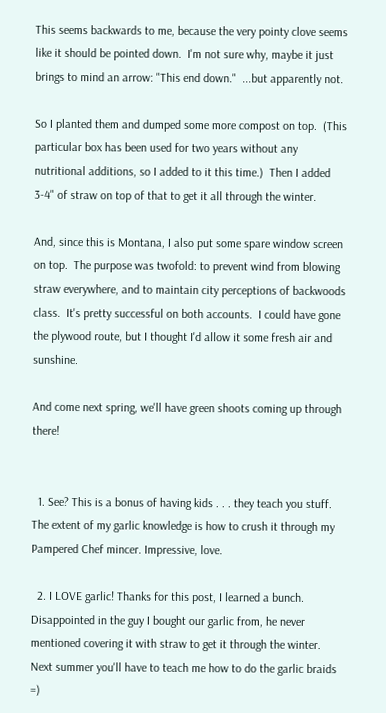This seems backwards to me, because the very pointy clove seems like it should be pointed down.  I'm not sure why, maybe it just brings to mind an arrow: "This end down."  ...but apparently not.

So I planted them and dumped some more compost on top.  (This particular box has been used for two years without any nutritional additions, so I added to it this time.)  Then I added 3-4" of straw on top of that to get it all through the winter.

And, since this is Montana, I also put some spare window screen on top.  The purpose was twofold: to prevent wind from blowing straw everywhere, and to maintain city perceptions of backwoods class.  It's pretty successful on both accounts.  I could have gone the plywood route, but I thought I'd allow it some fresh air and sunshine.

And come next spring, we'll have green shoots coming up through there!


  1. See? This is a bonus of having kids . . . they teach you stuff. The extent of my garlic knowledge is how to crush it through my Pampered Chef mincer. Impressive, love.

  2. I LOVE garlic! Thanks for this post, I learned a bunch. Disappointed in the guy I bought our garlic from, he never mentioned covering it with straw to get it through the winter. Next summer you'll have to teach me how to do the garlic braids =)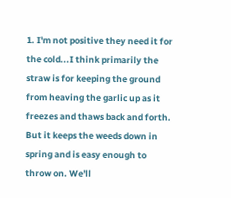1. I'm not positive they need it for the cold...I think primarily the straw is for keeping the ground from heaving the garlic up as it freezes and thaws back and forth. But it keeps the weeds down in spring and is easy enough to throw on. We'll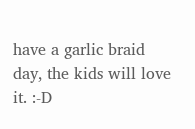have a garlic braid day, the kids will love it. :-D